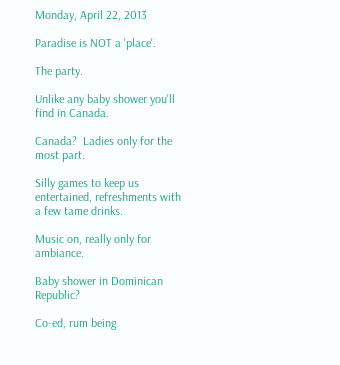Monday, April 22, 2013

Paradise is NOT a 'place'.

The party.

Unlike any baby shower you'll find in Canada.

Canada?  Ladies only for the most part.

Silly games to keep us entertained, refreshments with a few tame drinks.

Music on, really only for ambiance.

Baby shower in Dominican Republic?

Co-ed, rum being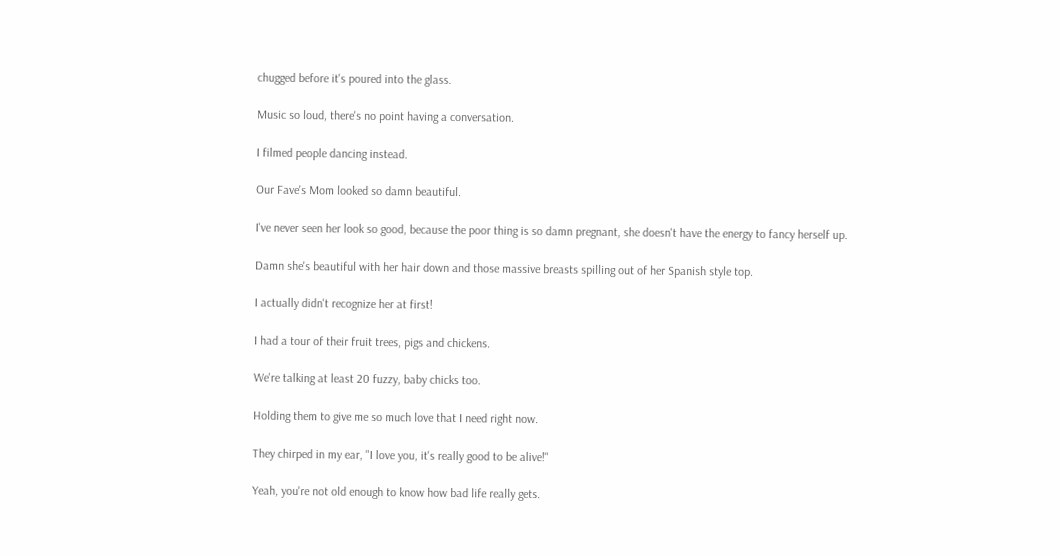chugged before it's poured into the glass.

Music so loud, there's no point having a conversation.

I filmed people dancing instead.

Our Fave's Mom looked so damn beautiful.

I've never seen her look so good, because the poor thing is so damn pregnant, she doesn't have the energy to fancy herself up.

Damn she's beautiful with her hair down and those massive breasts spilling out of her Spanish style top.

I actually didn't recognize her at first!

I had a tour of their fruit trees, pigs and chickens.

We're talking at least 20 fuzzy, baby chicks too.

Holding them to give me so much love that I need right now.

They chirped in my ear, "I love you, it's really good to be alive!"

Yeah, you're not old enough to know how bad life really gets.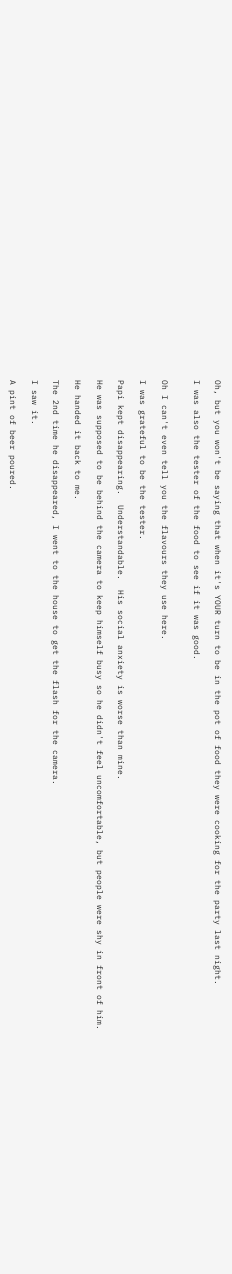Oh, but you won't be saying that when it's YOUR turn to be in the pot of food they were cooking for the party last night.

I was also the tester of the food to see if it was good.


Oh I can't even tell you the flavours they use here.

I was grateful to be the tester.

Papi kept disappearing.  Understandable.  His social anxiety is worse than mine.

He was supposed to be behind the camera to keep himself busy so he didn't feel uncomfortable, but people were shy in front of him.

He handed it back to me.

The 2nd time he disappeared, I went to the house to get the flash for the camera.

I saw it.

A pint of beer poured.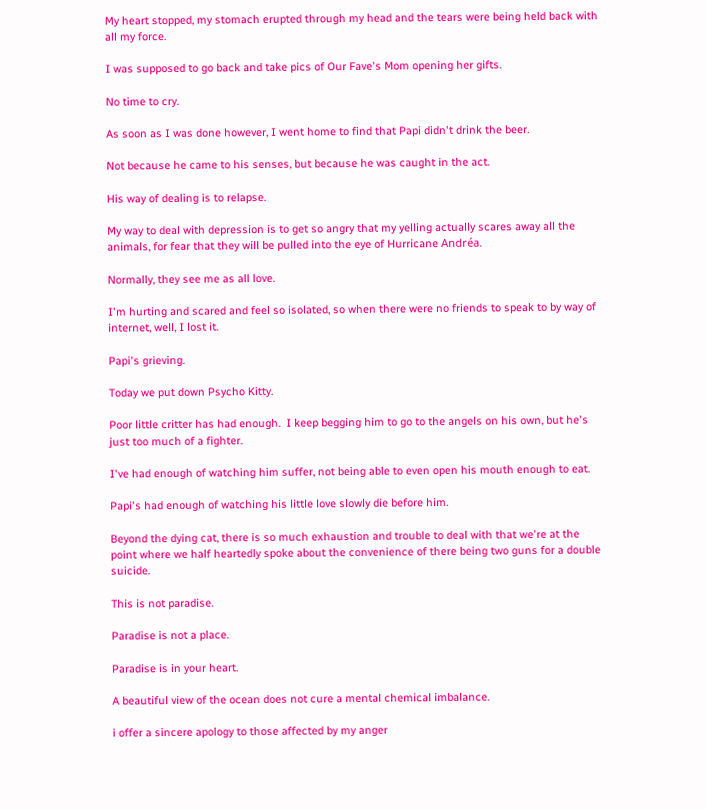My heart stopped, my stomach erupted through my head and the tears were being held back with all my force.

I was supposed to go back and take pics of Our Fave's Mom opening her gifts.

No time to cry.

As soon as I was done however, I went home to find that Papi didn't drink the beer.

Not because he came to his senses, but because he was caught in the act.

His way of dealing is to relapse.

My way to deal with depression is to get so angry that my yelling actually scares away all the animals, for fear that they will be pulled into the eye of Hurricane Andréa.

Normally, they see me as all love.

I'm hurting and scared and feel so isolated, so when there were no friends to speak to by way of internet, well, I lost it.

Papi's grieving.

Today we put down Psycho Kitty.

Poor little critter has had enough.  I keep begging him to go to the angels on his own, but he's just too much of a fighter.

I've had enough of watching him suffer, not being able to even open his mouth enough to eat.

Papi's had enough of watching his little love slowly die before him.

Beyond the dying cat, there is so much exhaustion and trouble to deal with that we're at the point where we half heartedly spoke about the convenience of there being two guns for a double suicide.

This is not paradise.

Paradise is not a place.

Paradise is in your heart.

A beautiful view of the ocean does not cure a mental chemical imbalance.

i offer a sincere apology to those affected by my anger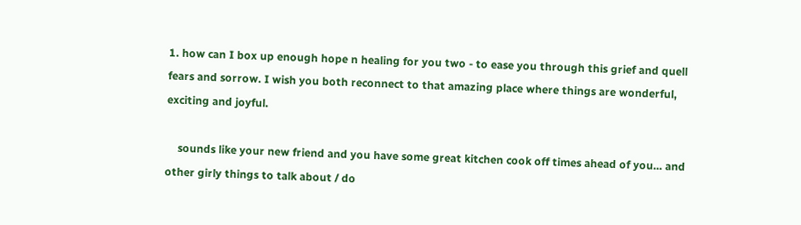1. how can I box up enough hope n healing for you two - to ease you through this grief and quell fears and sorrow. I wish you both reconnect to that amazing place where things are wonderful, exciting and joyful.

    sounds like your new friend and you have some great kitchen cook off times ahead of you... and other girly things to talk about / do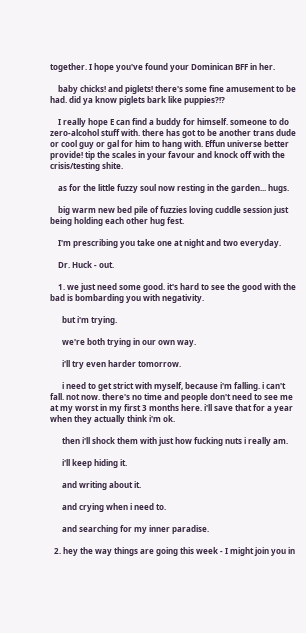together. I hope you've found your Dominican BFF in her.

    baby chicks! and piglets! there's some fine amusement to be had. did ya know piglets bark like puppies?!?

    I really hope E can find a buddy for himself. someone to do zero-alcohol stuff with. there has got to be another trans dude or cool guy or gal for him to hang with. Effun universe better provide! tip the scales in your favour and knock off with the crisis/testing shite.

    as for the little fuzzy soul now resting in the garden... hugs.

    big warm new bed pile of fuzzies loving cuddle session just being holding each other hug fest.

    I'm prescribing you take one at night and two everyday.

    Dr. Huck - out.

    1. we just need some good. it's hard to see the good with the bad is bombarding you with negativity.

      but i'm trying.

      we're both trying in our own way.

      i'll try even harder tomorrow.

      i need to get strict with myself, because i'm falling. i can't fall. not now. there's no time and people don't need to see me at my worst in my first 3 months here. i'll save that for a year when they actually think i'm ok.

      then i'll shock them with just how fucking nuts i really am.

      i'll keep hiding it.

      and writing about it.

      and crying when i need to.

      and searching for my inner paradise.

  2. hey the way things are going this week - I might join you in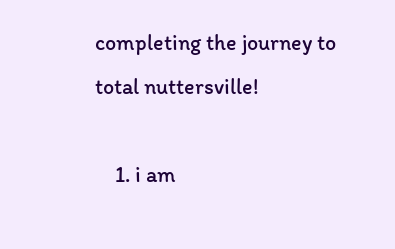completing the journey to total nuttersville!

    1. i am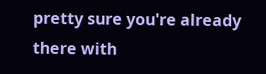pretty sure you're already there with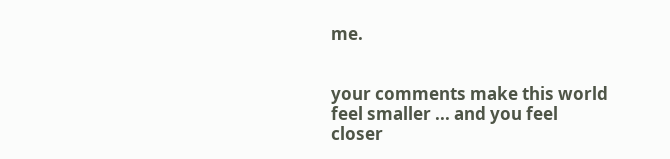me.


your comments make this world feel smaller ... and you feel closer